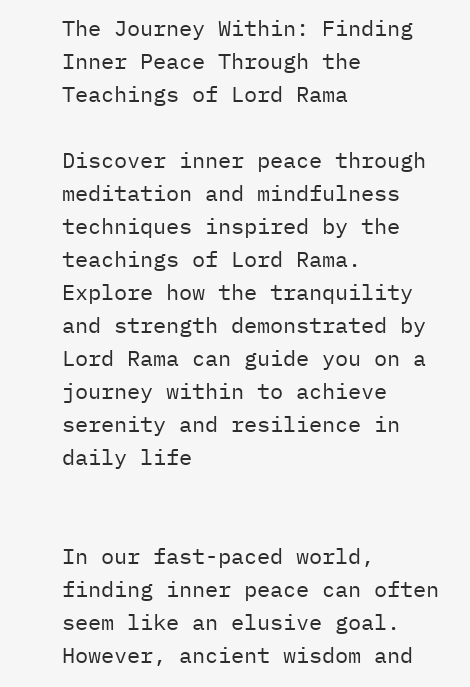The Journey Within: Finding Inner Peace Through the Teachings of Lord Rama

Discover inner peace through meditation and mindfulness techniques inspired by the teachings of Lord Rama. Explore how the tranquility and strength demonstrated by Lord Rama can guide you on a journey within to achieve serenity and resilience in daily life


In our fast-paced world, finding inner peace can often seem like an elusive goal. However, ancient wisdom and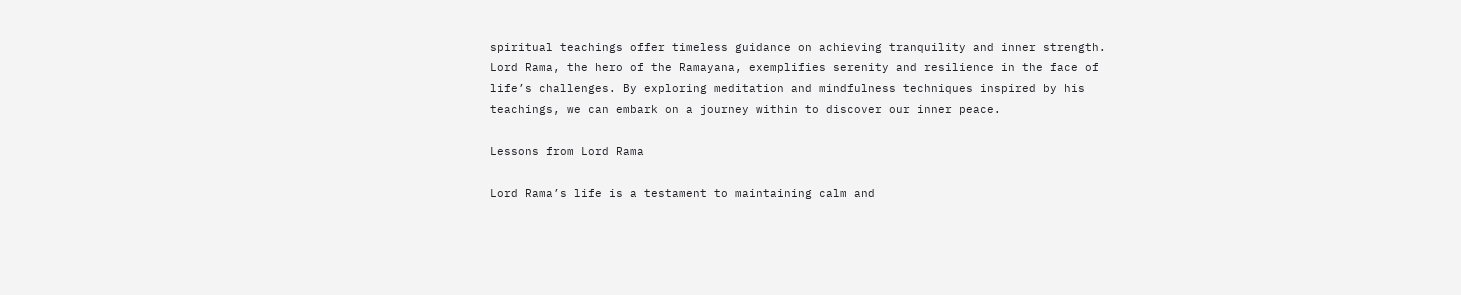spiritual teachings offer timeless guidance on achieving tranquility and inner strength. Lord Rama, the hero of the Ramayana, exemplifies serenity and resilience in the face of life’s challenges. By exploring meditation and mindfulness techniques inspired by his teachings, we can embark on a journey within to discover our inner peace.

Lessons from Lord Rama

Lord Rama’s life is a testament to maintaining calm and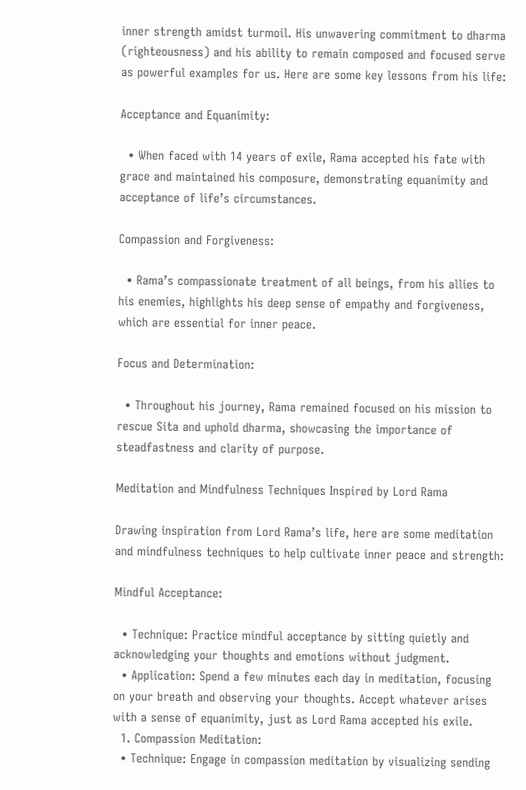inner strength amidst turmoil. His unwavering commitment to dharma (righteousness) and his ability to remain composed and focused serve as powerful examples for us. Here are some key lessons from his life:

Acceptance and Equanimity:

  • When faced with 14 years of exile, Rama accepted his fate with grace and maintained his composure, demonstrating equanimity and acceptance of life’s circumstances.

Compassion and Forgiveness:

  • Rama’s compassionate treatment of all beings, from his allies to his enemies, highlights his deep sense of empathy and forgiveness, which are essential for inner peace.

Focus and Determination:

  • Throughout his journey, Rama remained focused on his mission to rescue Sita and uphold dharma, showcasing the importance of steadfastness and clarity of purpose.

Meditation and Mindfulness Techniques Inspired by Lord Rama

Drawing inspiration from Lord Rama’s life, here are some meditation and mindfulness techniques to help cultivate inner peace and strength:

Mindful Acceptance:

  • Technique: Practice mindful acceptance by sitting quietly and acknowledging your thoughts and emotions without judgment.
  • Application: Spend a few minutes each day in meditation, focusing on your breath and observing your thoughts. Accept whatever arises with a sense of equanimity, just as Lord Rama accepted his exile.
  1. Compassion Meditation:
  • Technique: Engage in compassion meditation by visualizing sending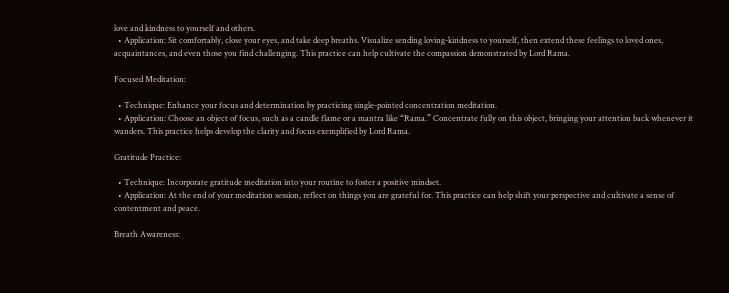love and kindness to yourself and others.
  • Application: Sit comfortably, close your eyes, and take deep breaths. Visualize sending loving-kindness to yourself, then extend these feelings to loved ones, acquaintances, and even those you find challenging. This practice can help cultivate the compassion demonstrated by Lord Rama.

Focused Meditation:

  • Technique: Enhance your focus and determination by practicing single-pointed concentration meditation.
  • Application: Choose an object of focus, such as a candle flame or a mantra like “Rama.” Concentrate fully on this object, bringing your attention back whenever it wanders. This practice helps develop the clarity and focus exemplified by Lord Rama.

Gratitude Practice:

  • Technique: Incorporate gratitude meditation into your routine to foster a positive mindset.
  • Application: At the end of your meditation session, reflect on things you are grateful for. This practice can help shift your perspective and cultivate a sense of contentment and peace.

Breath Awareness: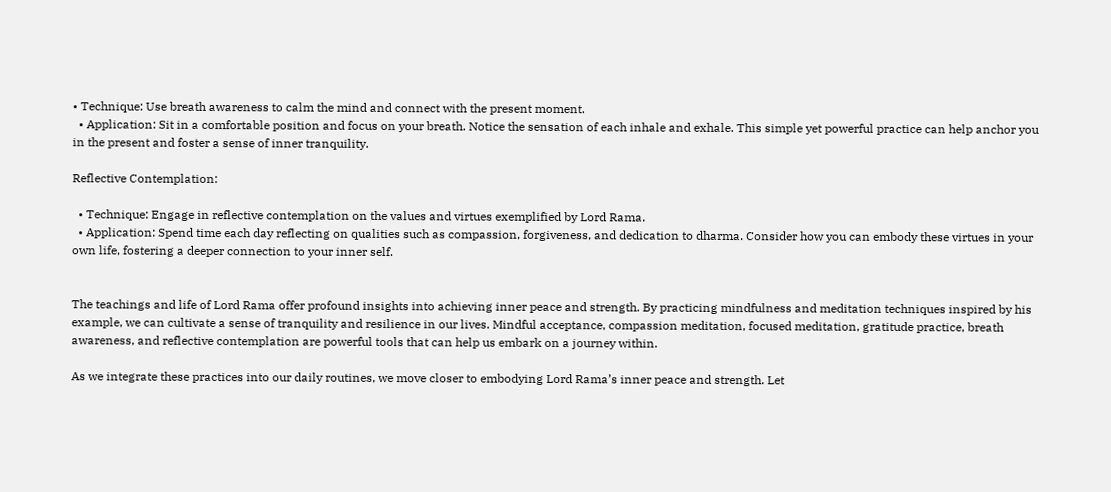• Technique: Use breath awareness to calm the mind and connect with the present moment.
  • Application: Sit in a comfortable position and focus on your breath. Notice the sensation of each inhale and exhale. This simple yet powerful practice can help anchor you in the present and foster a sense of inner tranquility.

Reflective Contemplation:

  • Technique: Engage in reflective contemplation on the values and virtues exemplified by Lord Rama.
  • Application: Spend time each day reflecting on qualities such as compassion, forgiveness, and dedication to dharma. Consider how you can embody these virtues in your own life, fostering a deeper connection to your inner self.


The teachings and life of Lord Rama offer profound insights into achieving inner peace and strength. By practicing mindfulness and meditation techniques inspired by his example, we can cultivate a sense of tranquility and resilience in our lives. Mindful acceptance, compassion meditation, focused meditation, gratitude practice, breath awareness, and reflective contemplation are powerful tools that can help us embark on a journey within.

As we integrate these practices into our daily routines, we move closer to embodying Lord Rama’s inner peace and strength. Let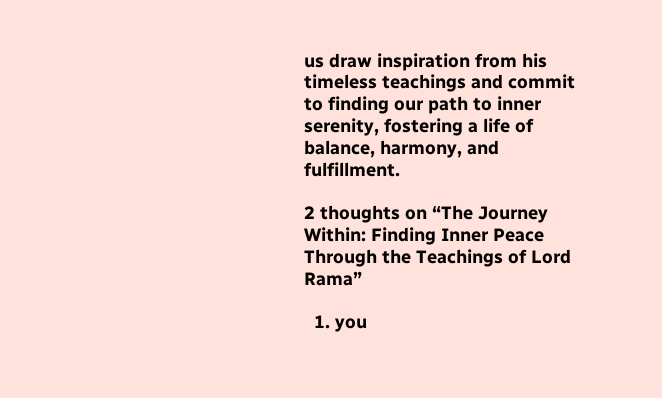us draw inspiration from his timeless teachings and commit to finding our path to inner serenity, fostering a life of balance, harmony, and fulfillment.

2 thoughts on “The Journey Within: Finding Inner Peace Through the Teachings of Lord Rama”

  1. you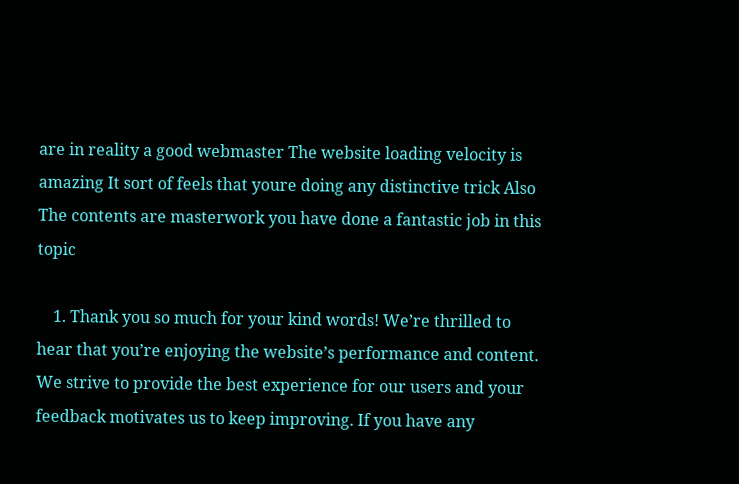are in reality a good webmaster The website loading velocity is amazing It sort of feels that youre doing any distinctive trick Also The contents are masterwork you have done a fantastic job in this topic

    1. Thank you so much for your kind words! We’re thrilled to hear that you’re enjoying the website’s performance and content. We strive to provide the best experience for our users and your feedback motivates us to keep improving. If you have any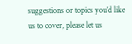suggestions or topics you’d like us to cover, please let us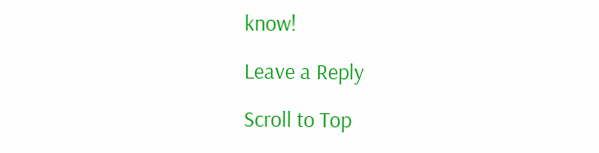know!

Leave a Reply

Scroll to Top